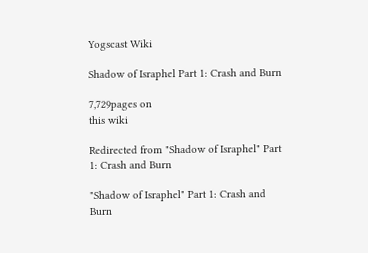Yogscast Wiki

Shadow of Israphel Part 1: Crash and Burn

7,729pages on
this wiki

Redirected from "Shadow of Israphel" Part 1: Crash and Burn

"Shadow of Israphel" Part 1: Crash and Burn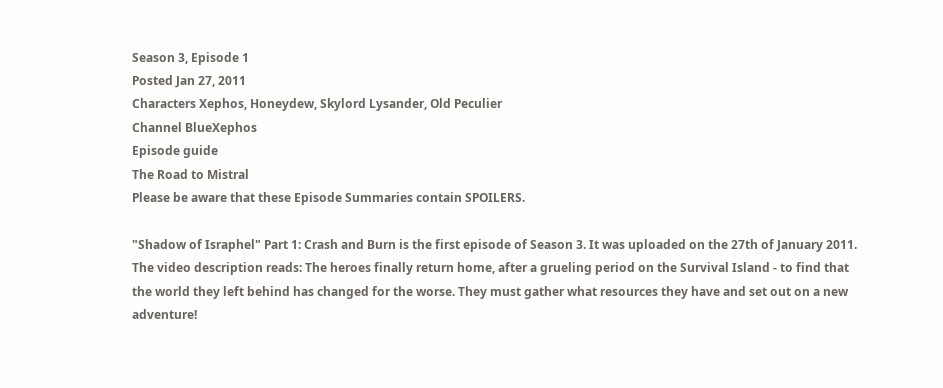Season 3, Episode 1
Posted Jan 27, 2011
Characters Xephos, Honeydew, Skylord Lysander, Old Peculier
Channel BlueXephos
Episode guide
The Road to Mistral
Please be aware that these Episode Summaries contain SPOILERS.

"Shadow of Israphel" Part 1: Crash and Burn is the first episode of Season 3. It was uploaded on the 27th of January 2011. The video description reads: The heroes finally return home, after a grueling period on the Survival Island - to find that the world they left behind has changed for the worse. They must gather what resources they have and set out on a new adventure!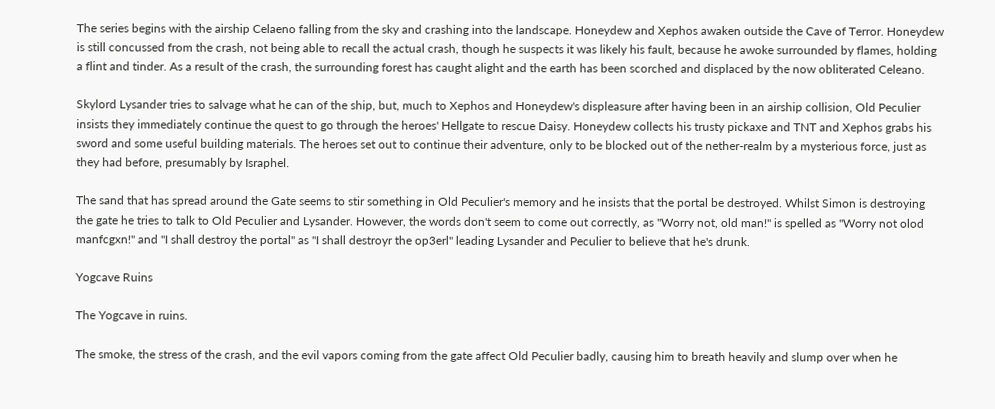The series begins with the airship Celaeno falling from the sky and crashing into the landscape. Honeydew and Xephos awaken outside the Cave of Terror. Honeydew is still concussed from the crash, not being able to recall the actual crash, though he suspects it was likely his fault, because he awoke surrounded by flames, holding a flint and tinder. As a result of the crash, the surrounding forest has caught alight and the earth has been scorched and displaced by the now obliterated Celeano.

Skylord Lysander tries to salvage what he can of the ship, but, much to Xephos and Honeydew's displeasure after having been in an airship collision, Old Peculier insists they immediately continue the quest to go through the heroes' Hellgate to rescue Daisy. Honeydew collects his trusty pickaxe and TNT and Xephos grabs his sword and some useful building materials. The heroes set out to continue their adventure, only to be blocked out of the nether-realm by a mysterious force, just as they had before, presumably by Israphel.

The sand that has spread around the Gate seems to stir something in Old Peculier's memory and he insists that the portal be destroyed. Whilst Simon is destroying the gate he tries to talk to Old Peculier and Lysander. However, the words don't seem to come out correctly, as "Worry not, old man!" is spelled as "Worry not olod manfcgxn!" and "I shall destroy the portal" as "I shall destroyr the op3erl" leading Lysander and Peculier to believe that he's drunk.

Yogcave Ruins

The Yogcave in ruins.

The smoke, the stress of the crash, and the evil vapors coming from the gate affect Old Peculier badly, causing him to breath heavily and slump over when he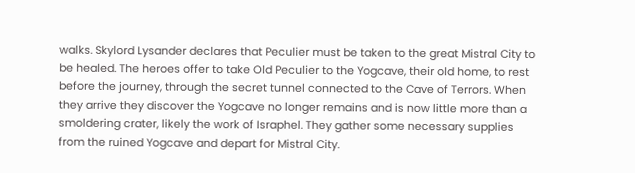walks. Skylord Lysander declares that Peculier must be taken to the great Mistral City to be healed. The heroes offer to take Old Peculier to the Yogcave, their old home, to rest before the journey, through the secret tunnel connected to the Cave of Terrors. When they arrive they discover the Yogcave no longer remains and is now little more than a smoldering crater, likely the work of Israphel. They gather some necessary supplies from the ruined Yogcave and depart for Mistral City.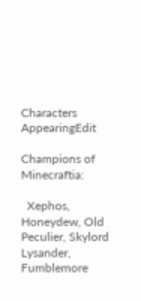Characters AppearingEdit

Champions of Minecraftia:

  Xephos, Honeydew, Old Peculier, Skylord Lysander, Fumblemore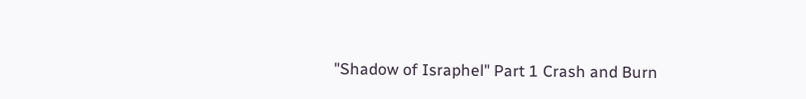"Shadow of Israphel" Part 1 Crash and Burn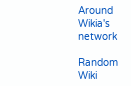Around Wikia's network

Random Wiki